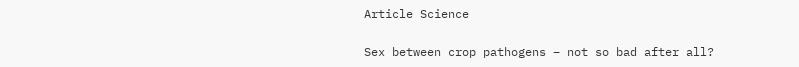Article Science

Sex between crop pathogens – not so bad after all?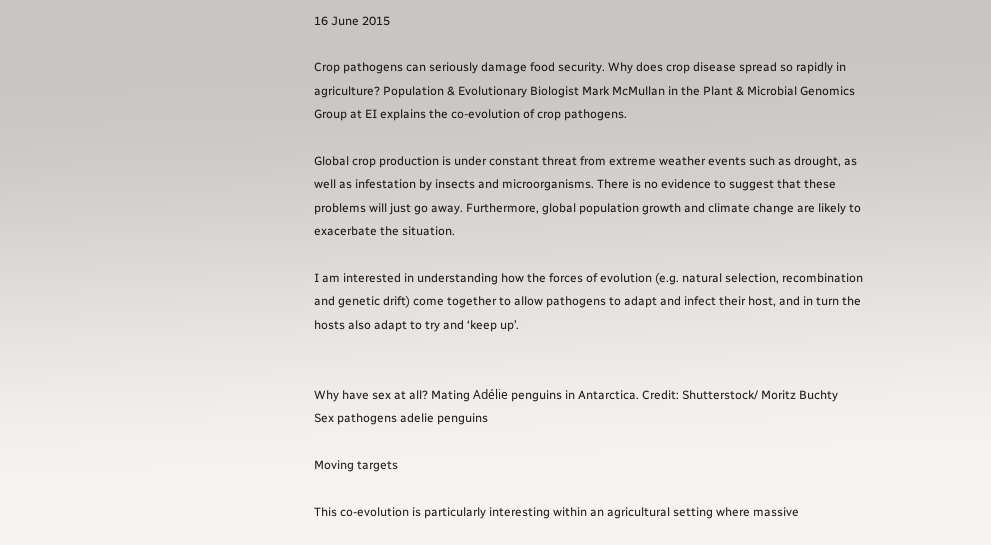16 June 2015

Crop pathogens can seriously damage food security. Why does crop disease spread so rapidly in agriculture? Population & Evolutionary Biologist Mark McMullan in the Plant & Microbial Genomics Group at EI explains the co-evolution of crop pathogens.

Global crop production is under constant threat from extreme weather events such as drought, as well as infestation by insects and microorganisms. There is no evidence to suggest that these problems will just go away. Furthermore, global population growth and climate change are likely to exacerbate the situation.

I am interested in understanding how the forces of evolution (e.g. natural selection, recombination and genetic drift) come together to allow pathogens to adapt and infect their host, and in turn the hosts also adapt to try and ‘keep up’.


Why have sex at all? Mating Adélie penguins in Antarctica. Credit: Shutterstock/ Moritz Buchty
Sex pathogens adelie penguins

Moving targets

This co-evolution is particularly interesting within an agricultural setting where massive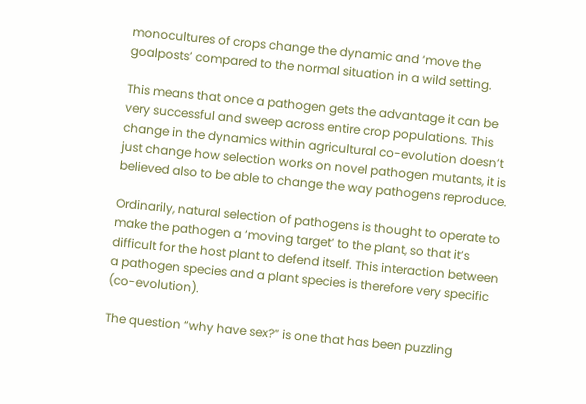monocultures of crops change the dynamic and ‘move the goalposts’ compared to the normal situation in a wild setting.

This means that once a pathogen gets the advantage it can be very successful and sweep across entire crop populations. This change in the dynamics within agricultural co-evolution doesn’t just change how selection works on novel pathogen mutants, it is believed also to be able to change the way pathogens reproduce.

Ordinarily, natural selection of pathogens is thought to operate to make the pathogen a ‘moving target’ to the plant, so that it’s difficult for the host plant to defend itself. This interaction between a pathogen species and a plant species is therefore very specific (co-evolution).

The question “why have sex?” is one that has been puzzling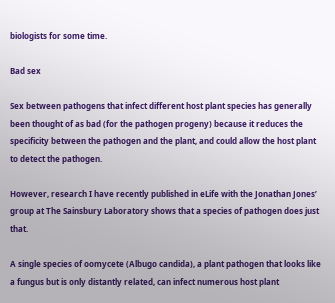biologists for some time.

Bad sex

Sex between pathogens that infect different host plant species has generally been thought of as bad (for the pathogen progeny) because it reduces the specificity between the pathogen and the plant, and could allow the host plant to detect the pathogen.

However, research I have recently published in eLife with the Jonathan Jones’ group at The Sainsbury Laboratory shows that a species of pathogen does just that.

A single species of oomycete (Albugo candida), a plant pathogen that looks like a fungus but is only distantly related, can infect numerous host plant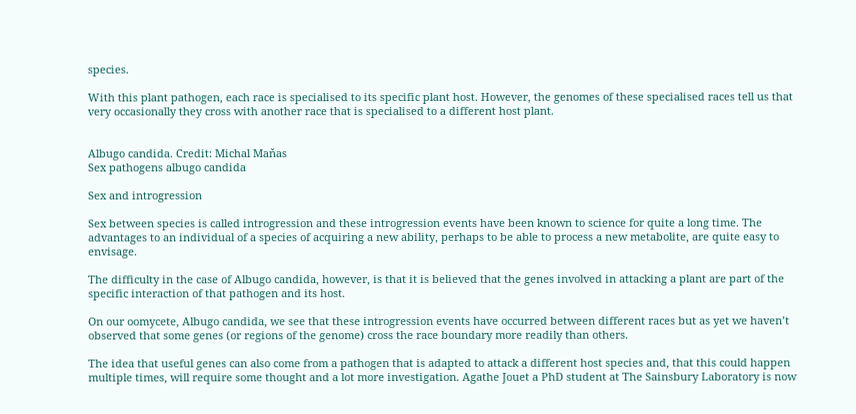species.

With this plant pathogen, each race is specialised to its specific plant host. However, the genomes of these specialised races tell us that very occasionally they cross with another race that is specialised to a different host plant.


Albugo candida. Credit: Michal Maňas
Sex pathogens albugo candida

Sex and introgression

Sex between species is called introgression and these introgression events have been known to science for quite a long time. The advantages to an individual of a species of acquiring a new ability, perhaps to be able to process a new metabolite, are quite easy to envisage.

The difficulty in the case of Albugo candida, however, is that it is believed that the genes involved in attacking a plant are part of the specific interaction of that pathogen and its host.

On our oomycete, Albugo candida, we see that these introgression events have occurred between different races but as yet we haven’t observed that some genes (or regions of the genome) cross the race boundary more readily than others.

The idea that useful genes can also come from a pathogen that is adapted to attack a different host species and, that this could happen multiple times, will require some thought and a lot more investigation. Agathe Jouet a PhD student at The Sainsbury Laboratory is now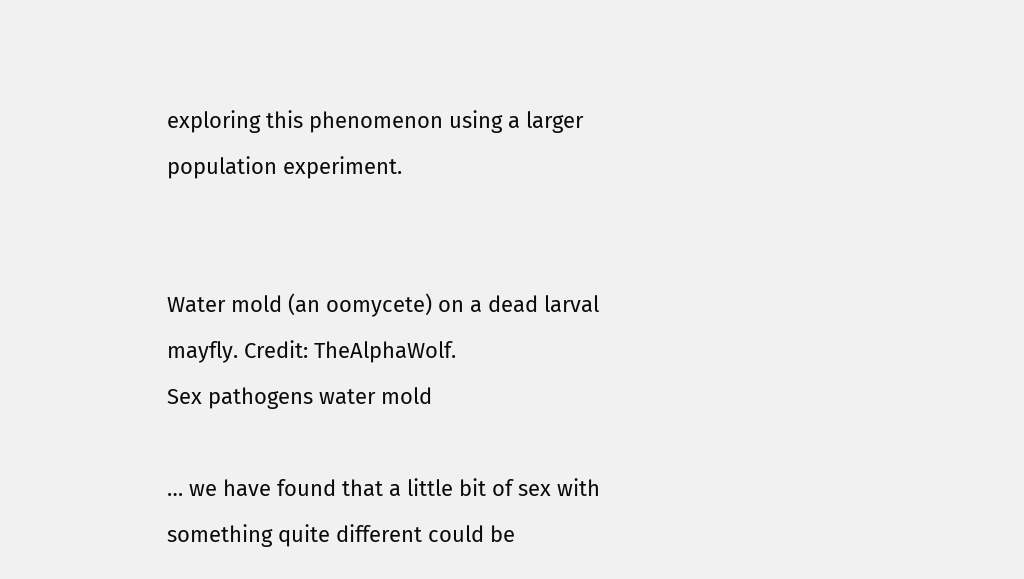exploring this phenomenon using a larger population experiment.


Water mold (an oomycete) on a dead larval mayfly. Credit: TheAlphaWolf.
Sex pathogens water mold

… we have found that a little bit of sex with something quite different could be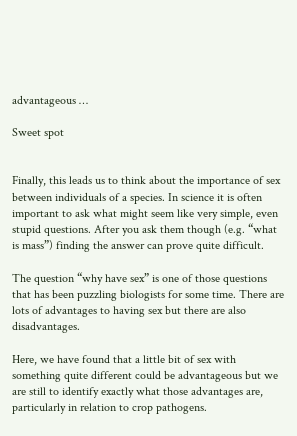advantageous …

Sweet spot


Finally, this leads us to think about the importance of sex between individuals of a species. In science it is often important to ask what might seem like very simple, even stupid questions. After you ask them though (e.g. “what is mass”) finding the answer can prove quite difficult.

The question “why have sex” is one of those questions that has been puzzling biologists for some time. There are lots of advantages to having sex but there are also disadvantages.

Here, we have found that a little bit of sex with something quite different could be advantageous but we are still to identify exactly what those advantages are, particularly in relation to crop pathogens.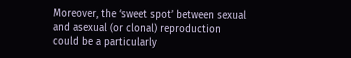Moreover, the ‘sweet spot’ between sexual and asexual (or clonal) reproduction could be a particularly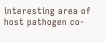interesting area of host pathogen co-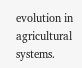evolution in agricultural systems.